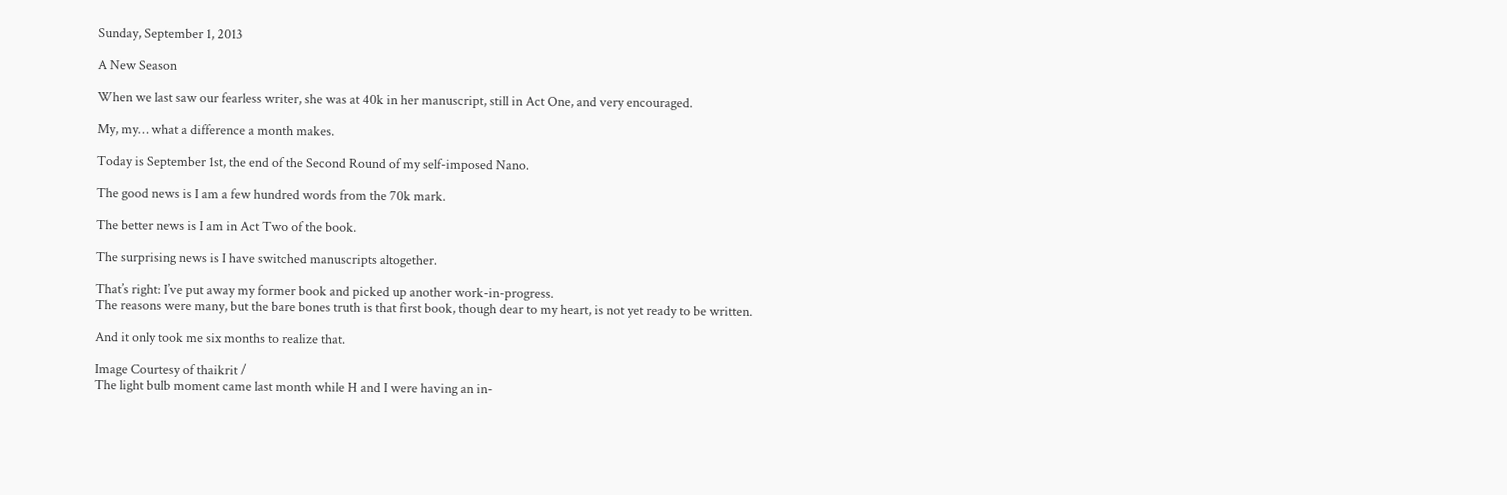Sunday, September 1, 2013

A New Season

When we last saw our fearless writer, she was at 40k in her manuscript, still in Act One, and very encouraged.

My, my… what a difference a month makes.

Today is September 1st, the end of the Second Round of my self-imposed Nano.

The good news is I am a few hundred words from the 70k mark.

The better news is I am in Act Two of the book.

The surprising news is I have switched manuscripts altogether.

That’s right: I’ve put away my former book and picked up another work-in-progress.
The reasons were many, but the bare bones truth is that first book, though dear to my heart, is not yet ready to be written.

And it only took me six months to realize that.

Image Courtesy of thaikrit /
The light bulb moment came last month while H and I were having an in-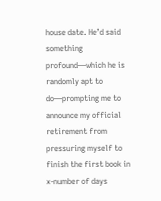house date. He’d said something profound—which he is randomly apt to do—prompting me to announce my official retirement from pressuring myself to finish the first book in x-number of days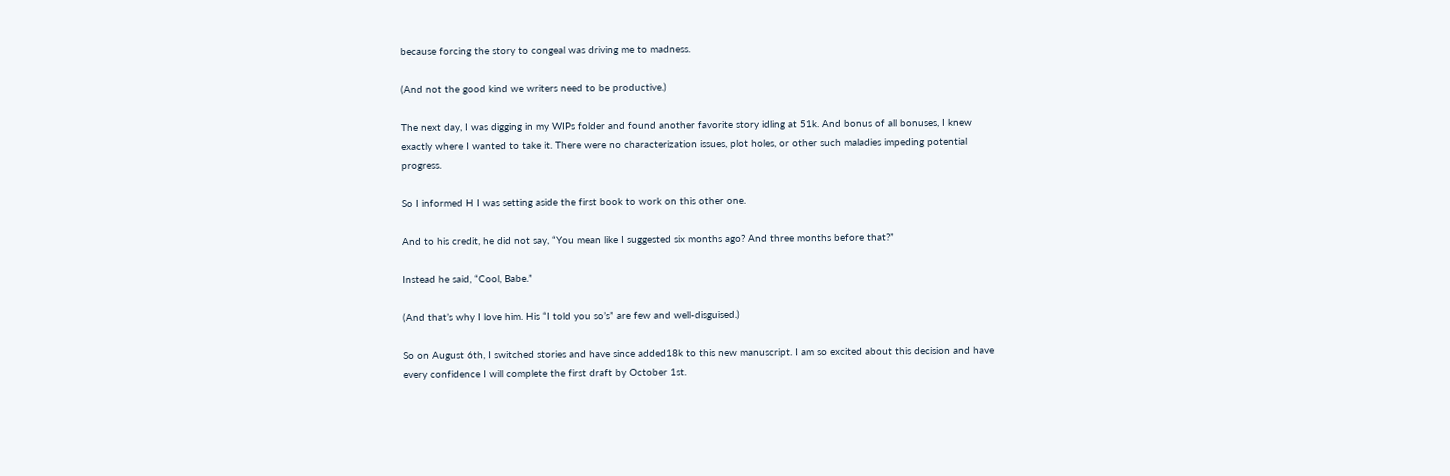because forcing the story to congeal was driving me to madness.

(And not the good kind we writers need to be productive.)

The next day, I was digging in my WIPs folder and found another favorite story idling at 51k. And bonus of all bonuses, I knew exactly where I wanted to take it. There were no characterization issues, plot holes, or other such maladies impeding potential progress.

So I informed H I was setting aside the first book to work on this other one.

And to his credit, he did not say, “You mean like I suggested six months ago? And three months before that?”

Instead he said, “Cool, Babe.”

(And that’s why I love him. His “I told you so’s” are few and well-disguised.)

So on August 6th, I switched stories and have since added18k to this new manuscript. I am so excited about this decision and have every confidence I will complete the first draft by October 1st.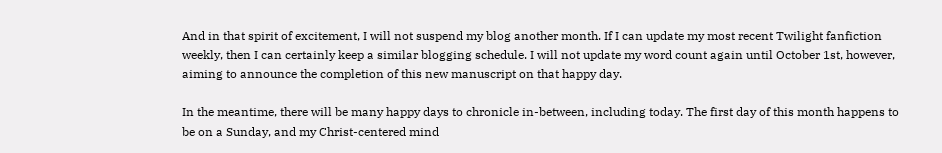And in that spirit of excitement, I will not suspend my blog another month. If I can update my most recent Twilight fanfiction weekly, then I can certainly keep a similar blogging schedule. I will not update my word count again until October 1st, however, aiming to announce the completion of this new manuscript on that happy day.

In the meantime, there will be many happy days to chronicle in-between, including today. The first day of this month happens to be on a Sunday, and my Christ-centered mind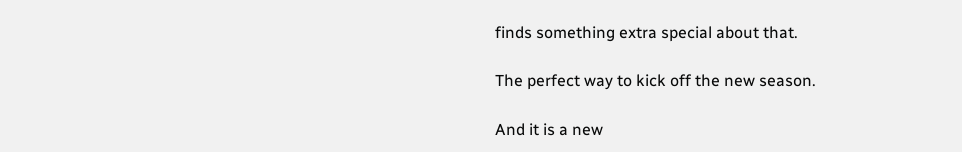finds something extra special about that.

The perfect way to kick off the new season.

And it is a new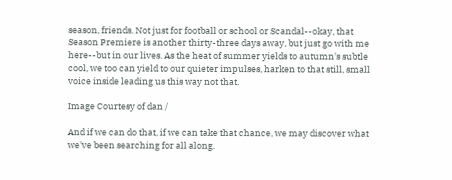season, friends. Not just for football or school or Scandal--okay, that Season Premiere is another thirty-three days away, but just go with me here--but in our lives. As the heat of summer yields to autumn's subtle cool, we too can yield to our quieter impulses, harken to that still, small voice inside leading us this way not that.

Image Courtesy of dan /

And if we can do that, if we can take that chance, we may discover what we've been searching for all along.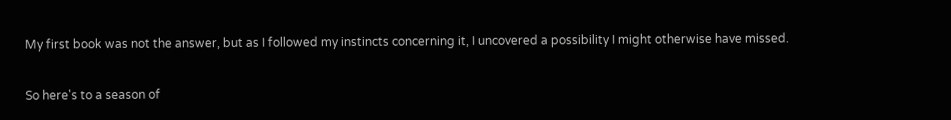My first book was not the answer, but as I followed my instincts concerning it, I uncovered a possibility I might otherwise have missed.

So here's to a season of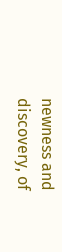newness and discovery, of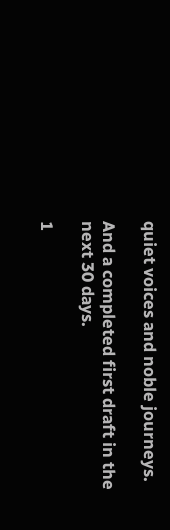quiet voices and noble journeys.

And a completed first draft in the next 30 days.

1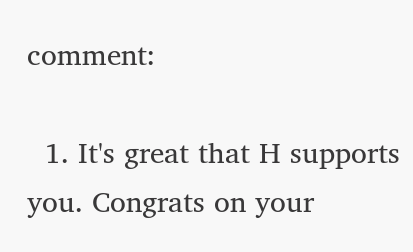comment:

  1. It's great that H supports you. Congrats on your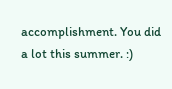accomplishment. You did a lot this summer. :)